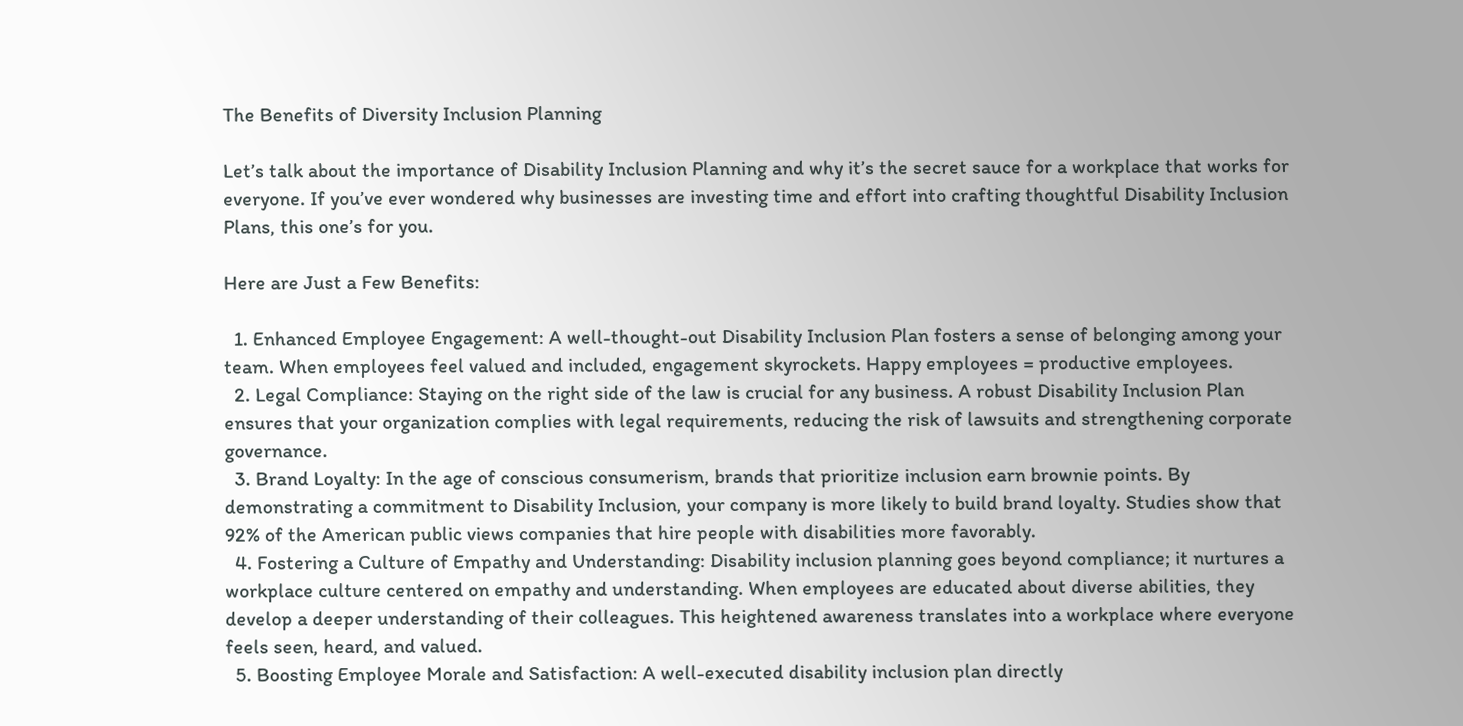The Benefits of Diversity Inclusion Planning

Let’s talk about the importance of Disability Inclusion Planning and why it’s the secret sauce for a workplace that works for everyone. If you’ve ever wondered why businesses are investing time and effort into crafting thoughtful Disability Inclusion Plans, this one’s for you.

Here are Just a Few Benefits:

  1. Enhanced Employee Engagement: A well-thought-out Disability Inclusion Plan fosters a sense of belonging among your team. When employees feel valued and included, engagement skyrockets. Happy employees = productive employees.
  2. Legal Compliance: Staying on the right side of the law is crucial for any business. A robust Disability Inclusion Plan ensures that your organization complies with legal requirements, reducing the risk of lawsuits and strengthening corporate governance.
  3. Brand Loyalty: In the age of conscious consumerism, brands that prioritize inclusion earn brownie points. By demonstrating a commitment to Disability Inclusion, your company is more likely to build brand loyalty. Studies show that 92% of the American public views companies that hire people with disabilities more favorably.
  4. Fostering a Culture of Empathy and Understanding: Disability inclusion planning goes beyond compliance; it nurtures a workplace culture centered on empathy and understanding. When employees are educated about diverse abilities, they develop a deeper understanding of their colleagues. This heightened awareness translates into a workplace where everyone feels seen, heard, and valued.
  5. Boosting Employee Morale and Satisfaction: A well-executed disability inclusion plan directly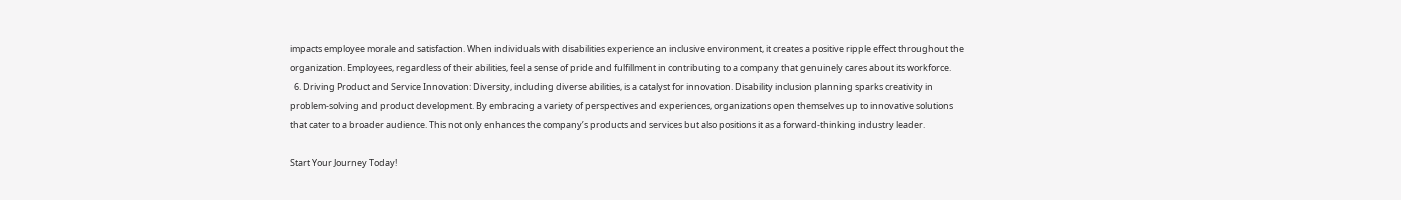impacts employee morale and satisfaction. When individuals with disabilities experience an inclusive environment, it creates a positive ripple effect throughout the organization. Employees, regardless of their abilities, feel a sense of pride and fulfillment in contributing to a company that genuinely cares about its workforce.
  6. Driving Product and Service Innovation: Diversity, including diverse abilities, is a catalyst for innovation. Disability inclusion planning sparks creativity in problem-solving and product development. By embracing a variety of perspectives and experiences, organizations open themselves up to innovative solutions that cater to a broader audience. This not only enhances the company’s products and services but also positions it as a forward-thinking industry leader.

Start Your Journey Today!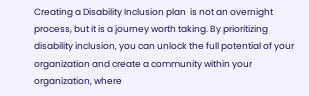Creating a Disability Inclusion plan  is not an overnight process, but it is a journey worth taking. By prioritizing disability inclusion, you can unlock the full potential of your organization and create a community within your organization, where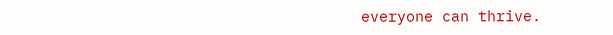everyone can thrive.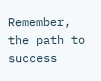Remember, the path to success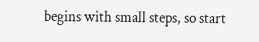begins with small steps, so start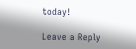today!

Leave a Reply